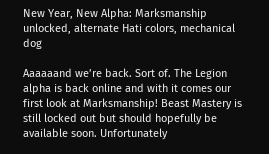New Year, New Alpha: Marksmanship unlocked, alternate Hati colors, mechanical dog

Aaaaaand we’re back. Sort of. The Legion alpha is back online and with it comes our first look at Marksmanship! Beast Mastery is still locked out but should hopefully be available soon. Unfortunately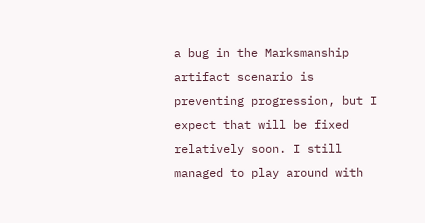a bug in the Marksmanship artifact scenario is preventing progression, but I expect that will be fixed relatively soon. I still managed to play around with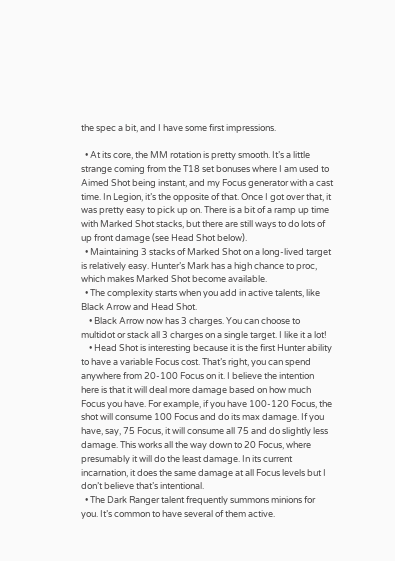the spec a bit, and I have some first impressions.

  • At its core, the MM rotation is pretty smooth. It’s a little strange coming from the T18 set bonuses where I am used to Aimed Shot being instant, and my Focus generator with a cast time. In Legion, it’s the opposite of that. Once I got over that, it was pretty easy to pick up on. There is a bit of a ramp up time with Marked Shot stacks, but there are still ways to do lots of up front damage (see Head Shot below).
  • Maintaining 3 stacks of Marked Shot on a long-lived target is relatively easy. Hunter’s Mark has a high chance to proc, which makes Marked Shot become available.
  • The complexity starts when you add in active talents, like Black Arrow and Head Shot.
    • Black Arrow now has 3 charges. You can choose to multidot or stack all 3 charges on a single target. I like it a lot!
    • Head Shot is interesting because it is the first Hunter ability to have a variable Focus cost. That’s right, you can spend anywhere from 20-100 Focus on it. I believe the intention here is that it will deal more damage based on how much Focus you have. For example, if you have 100-120 Focus, the shot will consume 100 Focus and do its max damage. If you have, say, 75 Focus, it will consume all 75 and do slightly less damage. This works all the way down to 20 Focus, where presumably it will do the least damage. In its current incarnation, it does the same damage at all Focus levels but I don’t believe that’s intentional.
  • The Dark Ranger talent frequently summons minions for you. It’s common to have several of them active.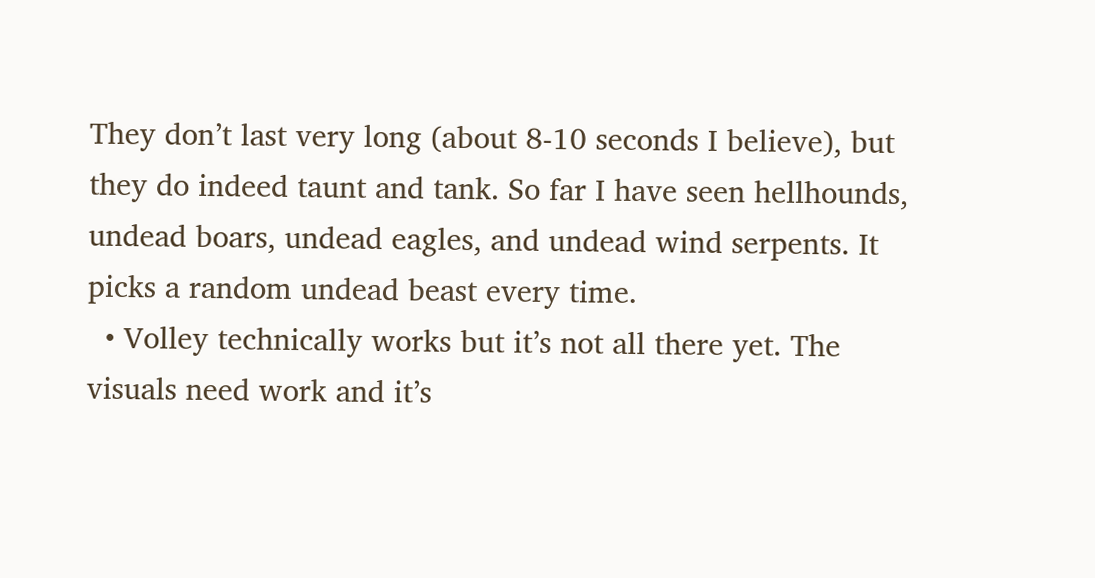They don’t last very long (about 8-10 seconds I believe), but they do indeed taunt and tank. So far I have seen hellhounds, undead boars, undead eagles, and undead wind serpents. It picks a random undead beast every time.
  • Volley technically works but it’s not all there yet. The visuals need work and it’s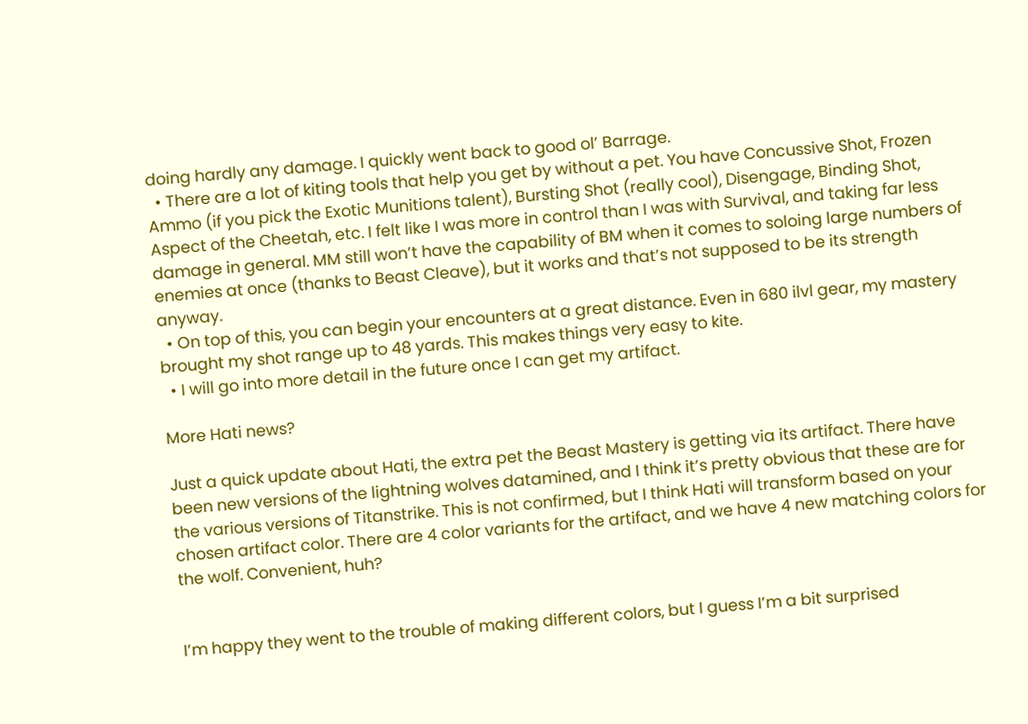doing hardly any damage. I quickly went back to good ol’ Barrage.
  • There are a lot of kiting tools that help you get by without a pet. You have Concussive Shot, Frozen Ammo (if you pick the Exotic Munitions talent), Bursting Shot (really cool), Disengage, Binding Shot, Aspect of the Cheetah, etc. I felt like I was more in control than I was with Survival, and taking far less damage in general. MM still won’t have the capability of BM when it comes to soloing large numbers of enemies at once (thanks to Beast Cleave), but it works and that’s not supposed to be its strength anyway.
  • On top of this, you can begin your encounters at a great distance. Even in 680 ilvl gear, my mastery brought my shot range up to 48 yards. This makes things very easy to kite.
  • I will go into more detail in the future once I can get my artifact.

More Hati news?

Just a quick update about Hati, the extra pet the Beast Mastery is getting via its artifact. There have been new versions of the lightning wolves datamined, and I think it’s pretty obvious that these are for the various versions of Titanstrike. This is not confirmed, but I think Hati will transform based on your chosen artifact color. There are 4 color variants for the artifact, and we have 4 new matching colors for the wolf. Convenient, huh?


I’m happy they went to the trouble of making different colors, but I guess I’m a bit surprised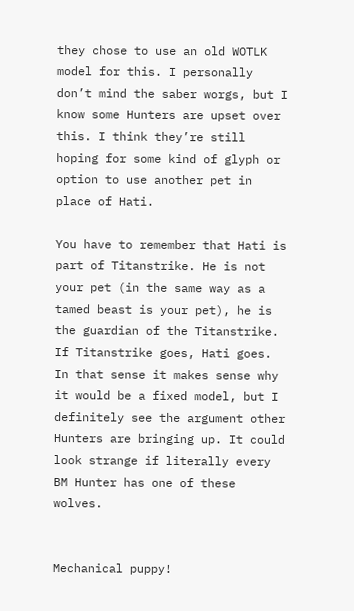they chose to use an old WOTLK model for this. I personally don’t mind the saber worgs, but I know some Hunters are upset over this. I think they’re still hoping for some kind of glyph or option to use another pet in place of Hati.

You have to remember that Hati is part of Titanstrike. He is not your pet (in the same way as a tamed beast is your pet), he is the guardian of the Titanstrike. If Titanstrike goes, Hati goes. In that sense it makes sense why it would be a fixed model, but I definitely see the argument other Hunters are bringing up. It could look strange if literally every BM Hunter has one of these wolves.


Mechanical puppy!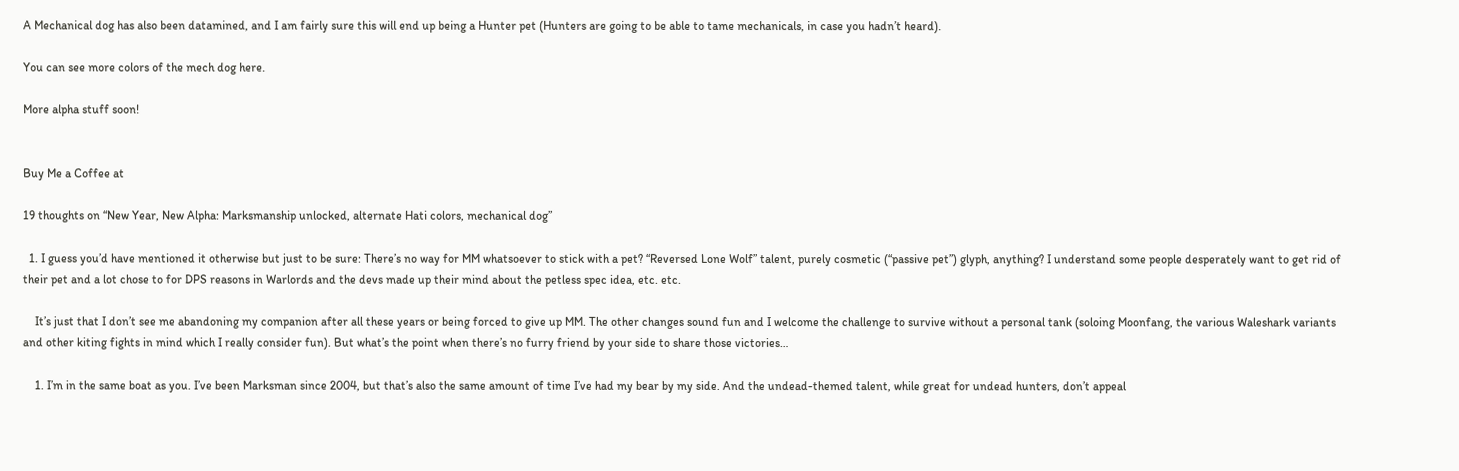A Mechanical dog has also been datamined, and I am fairly sure this will end up being a Hunter pet (Hunters are going to be able to tame mechanicals, in case you hadn’t heard).

You can see more colors of the mech dog here.

More alpha stuff soon!


Buy Me a Coffee at

19 thoughts on “New Year, New Alpha: Marksmanship unlocked, alternate Hati colors, mechanical dog”

  1. I guess you’d have mentioned it otherwise but just to be sure: There’s no way for MM whatsoever to stick with a pet? “Reversed Lone Wolf” talent, purely cosmetic (“passive pet”) glyph, anything? I understand some people desperately want to get rid of their pet and a lot chose to for DPS reasons in Warlords and the devs made up their mind about the petless spec idea, etc. etc.

    It’s just that I don’t see me abandoning my companion after all these years or being forced to give up MM. The other changes sound fun and I welcome the challenge to survive without a personal tank (soloing Moonfang, the various Waleshark variants and other kiting fights in mind which I really consider fun). But what’s the point when there’s no furry friend by your side to share those victories…

    1. I’m in the same boat as you. I’ve been Marksman since 2004, but that’s also the same amount of time I’ve had my bear by my side. And the undead-themed talent, while great for undead hunters, don’t appeal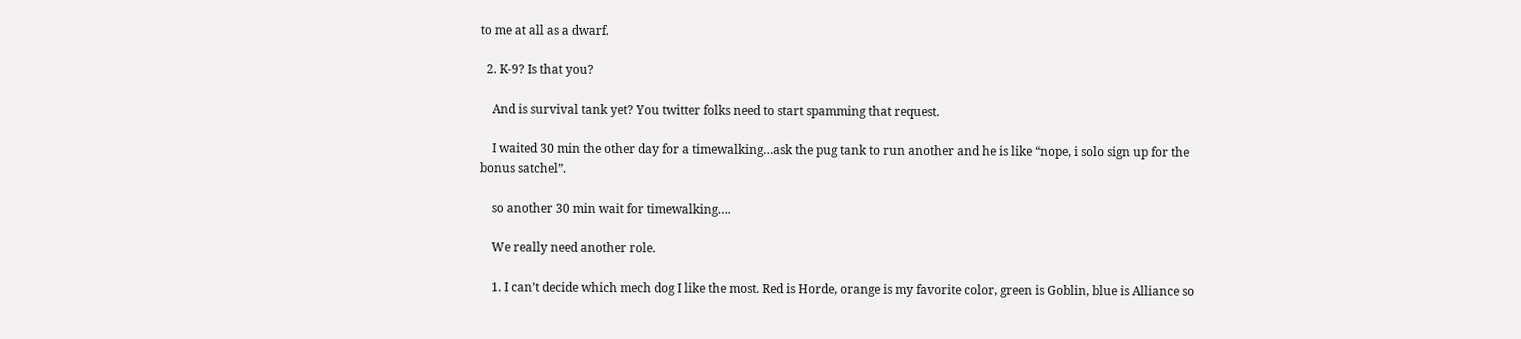to me at all as a dwarf.

  2. K-9? Is that you?

    And is survival tank yet? You twitter folks need to start spamming that request.

    I waited 30 min the other day for a timewalking…ask the pug tank to run another and he is like “nope, i solo sign up for the bonus satchel”.

    so another 30 min wait for timewalking….

    We really need another role.

    1. I can’t decide which mech dog I like the most. Red is Horde, orange is my favorite color, green is Goblin, blue is Alliance so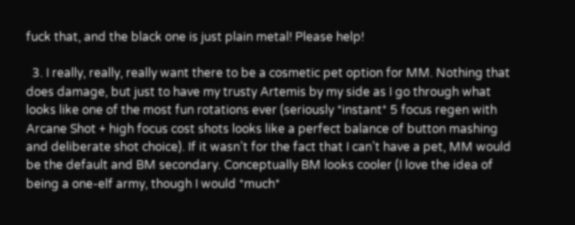fuck that, and the black one is just plain metal! Please help!

  3. I really, really, really want there to be a cosmetic pet option for MM. Nothing that does damage, but just to have my trusty Artemis by my side as I go through what looks like one of the most fun rotations ever (seriously *instant* 5 focus regen with Arcane Shot + high focus cost shots looks like a perfect balance of button mashing and deliberate shot choice). If it wasn’t for the fact that I can’t have a pet, MM would be the default and BM secondary. Conceptually BM looks cooler (I love the idea of being a one-elf army, though I would *much*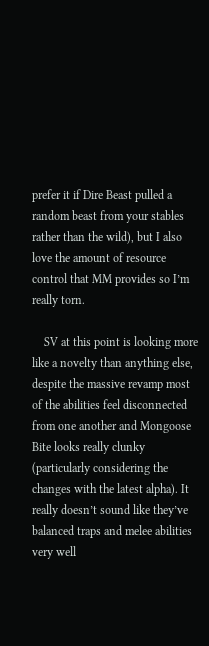prefer it if Dire Beast pulled a random beast from your stables rather than the wild), but I also love the amount of resource control that MM provides so I’m really torn.

    SV at this point is looking more like a novelty than anything else, despite the massive revamp most of the abilities feel disconnected from one another and Mongoose Bite looks really clunky (particularly considering the changes with the latest alpha). It really doesn’t sound like they’ve balanced traps and melee abilities very well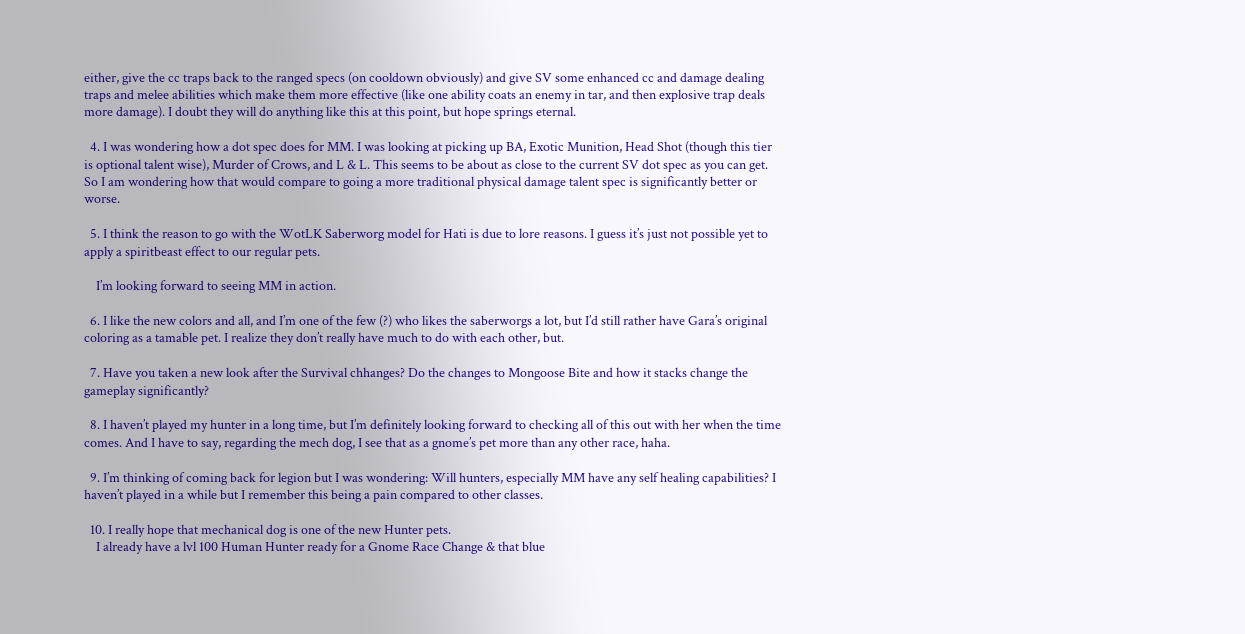either, give the cc traps back to the ranged specs (on cooldown obviously) and give SV some enhanced cc and damage dealing traps and melee abilities which make them more effective (like one ability coats an enemy in tar, and then explosive trap deals more damage). I doubt they will do anything like this at this point, but hope springs eternal.

  4. I was wondering how a dot spec does for MM. I was looking at picking up BA, Exotic Munition, Head Shot (though this tier is optional talent wise), Murder of Crows, and L & L. This seems to be about as close to the current SV dot spec as you can get. So I am wondering how that would compare to going a more traditional physical damage talent spec is significantly better or worse.

  5. I think the reason to go with the WotLK Saberworg model for Hati is due to lore reasons. I guess it’s just not possible yet to apply a spiritbeast effect to our regular pets.

    I’m looking forward to seeing MM in action.

  6. I like the new colors and all, and I’m one of the few (?) who likes the saberworgs a lot, but I’d still rather have Gara’s original coloring as a tamable pet. I realize they don’t really have much to do with each other, but.

  7. Have you taken a new look after the Survival chhanges? Do the changes to Mongoose Bite and how it stacks change the gameplay significantly?

  8. I haven’t played my hunter in a long time, but I’m definitely looking forward to checking all of this out with her when the time comes. And I have to say, regarding the mech dog, I see that as a gnome’s pet more than any other race, haha.

  9. I’m thinking of coming back for legion but I was wondering: Will hunters, especially MM have any self healing capabilities? I haven’t played in a while but I remember this being a pain compared to other classes.

  10. I really hope that mechanical dog is one of the new Hunter pets.
    I already have a lvl 100 Human Hunter ready for a Gnome Race Change & that blue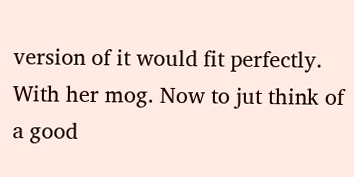version of it would fit perfectly. With her mog. Now to jut think of a good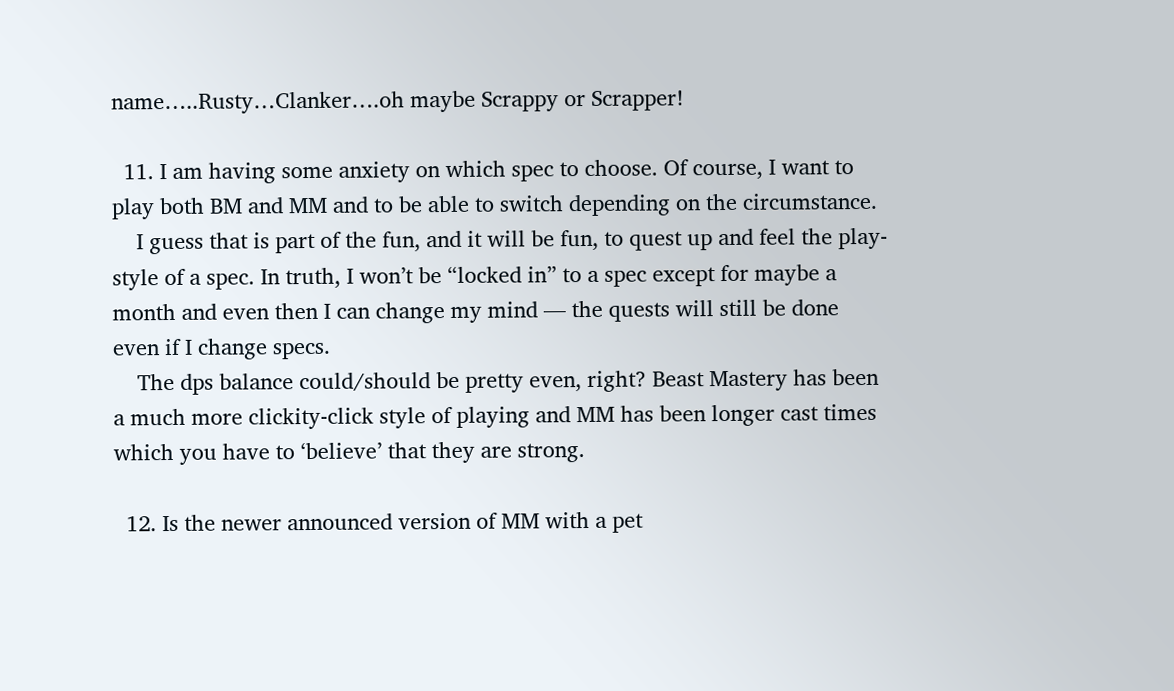name…..Rusty…Clanker….oh maybe Scrappy or Scrapper!

  11. I am having some anxiety on which spec to choose. Of course, I want to play both BM and MM and to be able to switch depending on the circumstance.
    I guess that is part of the fun, and it will be fun, to quest up and feel the play-style of a spec. In truth, I won’t be “locked in” to a spec except for maybe a month and even then I can change my mind — the quests will still be done even if I change specs.
    The dps balance could/should be pretty even, right? Beast Mastery has been a much more clickity-click style of playing and MM has been longer cast times which you have to ‘believe’ that they are strong.

  12. Is the newer announced version of MM with a pet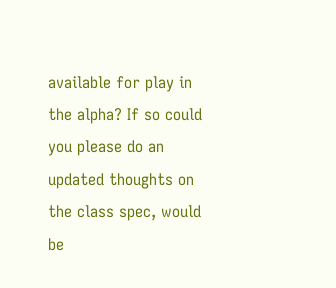available for play in the alpha? If so could you please do an updated thoughts on the class spec, would be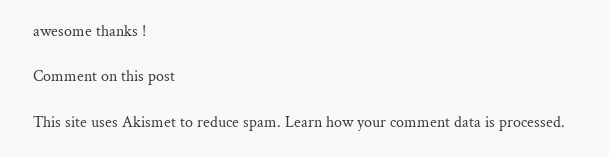awesome thanks !

Comment on this post

This site uses Akismet to reduce spam. Learn how your comment data is processed.